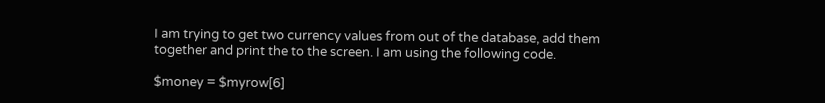I am trying to get two currency values from out of the database, add them
together and print the to the screen. I am using the following code.

$money = $myrow[6]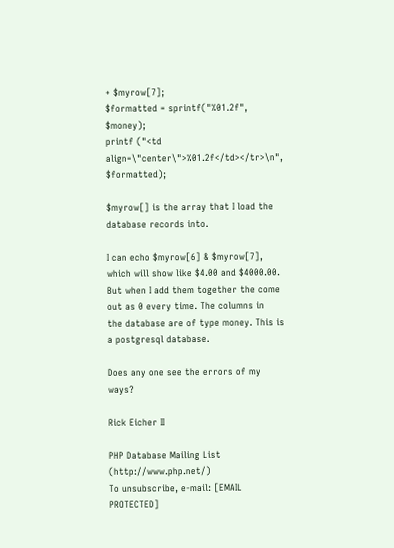+ $myrow[7];
$formatted = sprintf("%01.2f", $money);
printf ("<td align=\"center\">%01.2f</td></tr>\n", $formatted);

$myrow[] is the array that I load the database records into.

I can echo $myrow[6] & $myrow[7], which will show like $4.00 and $4000.00.
But when I add them together the come out as 0 every time. The columns in
the database are of type money. This is a postgresql database.

Does any one see the errors of my ways?

Rick Eicher II

PHP Database Mailing List (http://www.php.net/)
To unsubscribe, e-mail: [EMAIL PROTECTED]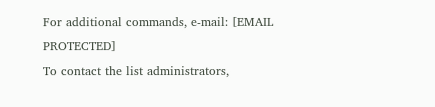For additional commands, e-mail: [EMAIL PROTECTED]
To contact the list administrators,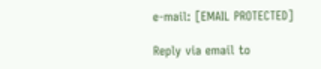e-mail: [EMAIL PROTECTED]

Reply via email to